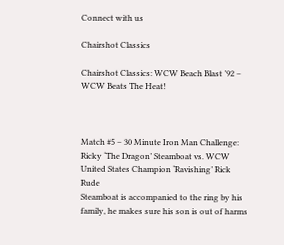Connect with us

Chairshot Classics

Chairshot Classics: WCW Beach Blast ’92 – WCW Beats The Heat!



Match #5 – 30 Minute Iron Man Challenge: Ricky ‘The Dragon’ Steamboat vs. WCW United States Champion ‘Ravishing’ Rick Rude
Steamboat is accompanied to the ring by his family, he makes sure his son is out of harms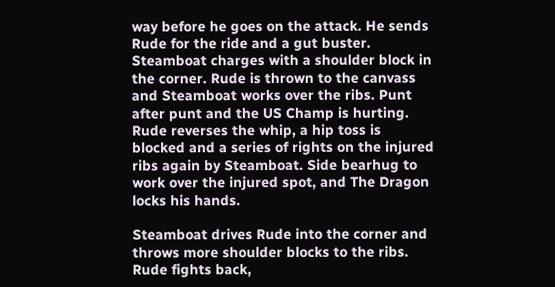way before he goes on the attack. He sends Rude for the ride and a gut buster. Steamboat charges with a shoulder block in the corner. Rude is thrown to the canvass and Steamboat works over the ribs. Punt after punt and the US Champ is hurting. Rude reverses the whip, a hip toss is blocked and a series of rights on the injured ribs again by Steamboat. Side bearhug to work over the injured spot, and The Dragon locks his hands.

Steamboat drives Rude into the corner and throws more shoulder blocks to the ribs. Rude fights back,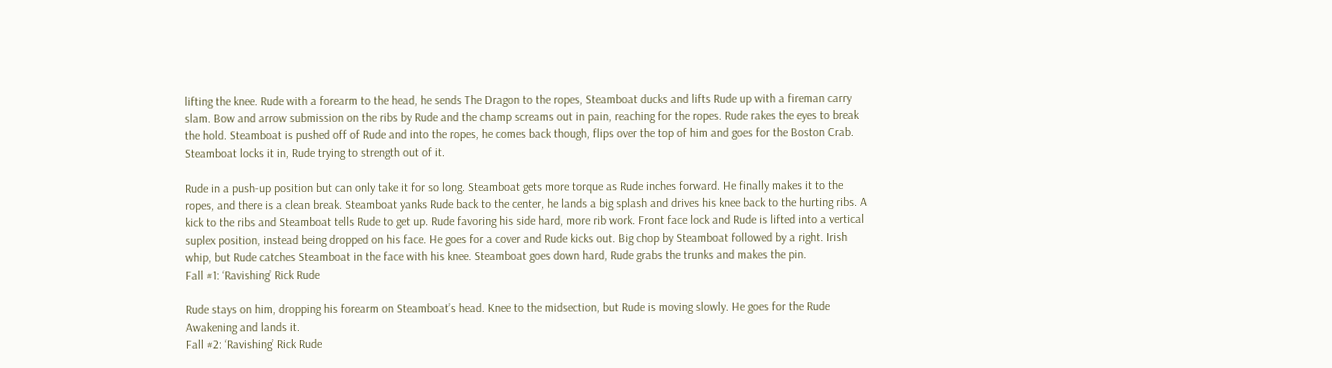lifting the knee. Rude with a forearm to the head, he sends The Dragon to the ropes, Steamboat ducks and lifts Rude up with a fireman carry slam. Bow and arrow submission on the ribs by Rude and the champ screams out in pain, reaching for the ropes. Rude rakes the eyes to break the hold. Steamboat is pushed off of Rude and into the ropes, he comes back though, flips over the top of him and goes for the Boston Crab. Steamboat locks it in, Rude trying to strength out of it.

Rude in a push-up position but can only take it for so long. Steamboat gets more torque as Rude inches forward. He finally makes it to the ropes, and there is a clean break. Steamboat yanks Rude back to the center, he lands a big splash and drives his knee back to the hurting ribs. A kick to the ribs and Steamboat tells Rude to get up. Rude favoring his side hard, more rib work. Front face lock and Rude is lifted into a vertical suplex position, instead being dropped on his face. He goes for a cover and Rude kicks out. Big chop by Steamboat followed by a right. Irish whip, but Rude catches Steamboat in the face with his knee. Steamboat goes down hard, Rude grabs the trunks and makes the pin.
Fall #1: ‘Ravishing’ Rick Rude

Rude stays on him, dropping his forearm on Steamboat’s head. Knee to the midsection, but Rude is moving slowly. He goes for the Rude Awakening and lands it.
Fall #2: ‘Ravishing’ Rick Rude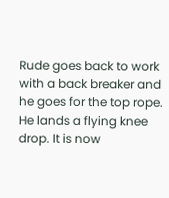Rude goes back to work with a back breaker and he goes for the top rope. He lands a flying knee drop. It is now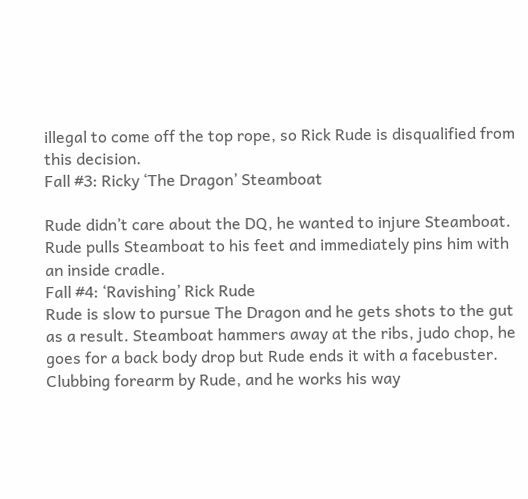illegal to come off the top rope, so Rick Rude is disqualified from this decision.
Fall #3: Ricky ‘The Dragon’ Steamboat

Rude didn’t care about the DQ, he wanted to injure Steamboat. Rude pulls Steamboat to his feet and immediately pins him with an inside cradle.
Fall #4: ‘Ravishing’ Rick Rude
Rude is slow to pursue The Dragon and he gets shots to the gut as a result. Steamboat hammers away at the ribs, judo chop, he goes for a back body drop but Rude ends it with a facebuster. Clubbing forearm by Rude, and he works his way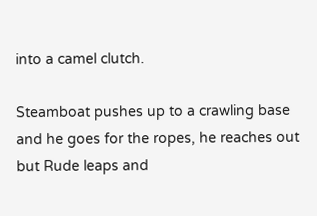into a camel clutch.

Steamboat pushes up to a crawling base and he goes for the ropes, he reaches out but Rude leaps and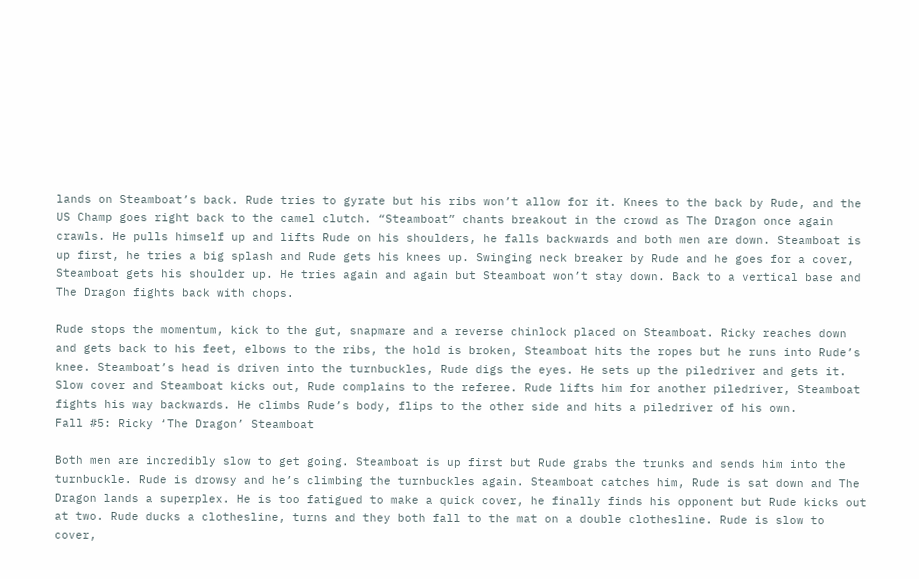lands on Steamboat’s back. Rude tries to gyrate but his ribs won’t allow for it. Knees to the back by Rude, and the US Champ goes right back to the camel clutch. “Steamboat” chants breakout in the crowd as The Dragon once again crawls. He pulls himself up and lifts Rude on his shoulders, he falls backwards and both men are down. Steamboat is up first, he tries a big splash and Rude gets his knees up. Swinging neck breaker by Rude and he goes for a cover, Steamboat gets his shoulder up. He tries again and again but Steamboat won’t stay down. Back to a vertical base and The Dragon fights back with chops.

Rude stops the momentum, kick to the gut, snapmare and a reverse chinlock placed on Steamboat. Ricky reaches down and gets back to his feet, elbows to the ribs, the hold is broken, Steamboat hits the ropes but he runs into Rude’s knee. Steamboat’s head is driven into the turnbuckles, Rude digs the eyes. He sets up the piledriver and gets it. Slow cover and Steamboat kicks out, Rude complains to the referee. Rude lifts him for another piledriver, Steamboat fights his way backwards. He climbs Rude’s body, flips to the other side and hits a piledriver of his own.
Fall #5: Ricky ‘The Dragon’ Steamboat

Both men are incredibly slow to get going. Steamboat is up first but Rude grabs the trunks and sends him into the turnbuckle. Rude is drowsy and he’s climbing the turnbuckles again. Steamboat catches him, Rude is sat down and The Dragon lands a superplex. He is too fatigued to make a quick cover, he finally finds his opponent but Rude kicks out at two. Rude ducks a clothesline, turns and they both fall to the mat on a double clothesline. Rude is slow to cover,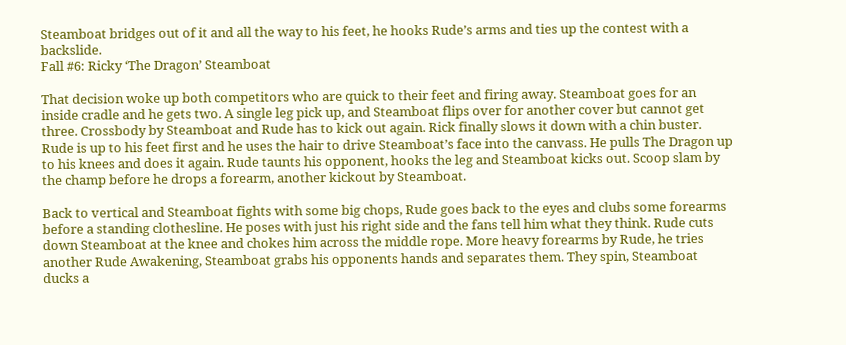Steamboat bridges out of it and all the way to his feet, he hooks Rude’s arms and ties up the contest with a backslide.
Fall #6: Ricky ‘The Dragon’ Steamboat

That decision woke up both competitors who are quick to their feet and firing away. Steamboat goes for an inside cradle and he gets two. A single leg pick up, and Steamboat flips over for another cover but cannot get three. Crossbody by Steamboat and Rude has to kick out again. Rick finally slows it down with a chin buster. Rude is up to his feet first and he uses the hair to drive Steamboat’s face into the canvass. He pulls The Dragon up to his knees and does it again. Rude taunts his opponent, hooks the leg and Steamboat kicks out. Scoop slam by the champ before he drops a forearm, another kickout by Steamboat.

Back to vertical and Steamboat fights with some big chops, Rude goes back to the eyes and clubs some forearms before a standing clothesline. He poses with just his right side and the fans tell him what they think. Rude cuts down Steamboat at the knee and chokes him across the middle rope. More heavy forearms by Rude, he tries another Rude Awakening, Steamboat grabs his opponents hands and separates them. They spin, Steamboat ducks a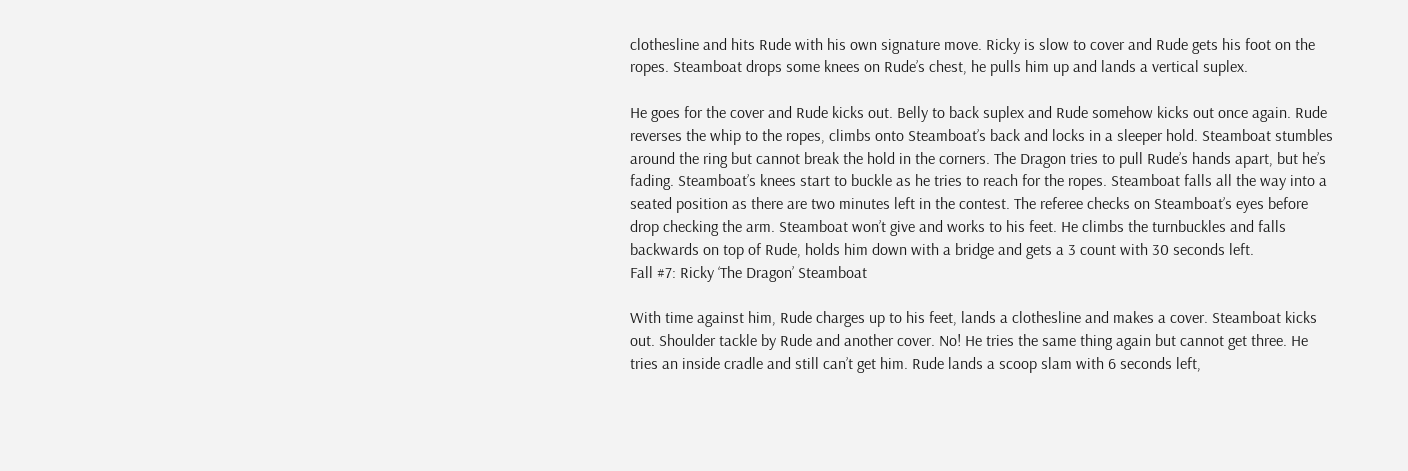clothesline and hits Rude with his own signature move. Ricky is slow to cover and Rude gets his foot on the ropes. Steamboat drops some knees on Rude’s chest, he pulls him up and lands a vertical suplex.

He goes for the cover and Rude kicks out. Belly to back suplex and Rude somehow kicks out once again. Rude reverses the whip to the ropes, climbs onto Steamboat’s back and locks in a sleeper hold. Steamboat stumbles around the ring but cannot break the hold in the corners. The Dragon tries to pull Rude’s hands apart, but he’s fading. Steamboat’s knees start to buckle as he tries to reach for the ropes. Steamboat falls all the way into a seated position as there are two minutes left in the contest. The referee checks on Steamboat’s eyes before drop checking the arm. Steamboat won’t give and works to his feet. He climbs the turnbuckles and falls backwards on top of Rude, holds him down with a bridge and gets a 3 count with 30 seconds left.
Fall #7: Ricky ‘The Dragon’ Steamboat

With time against him, Rude charges up to his feet, lands a clothesline and makes a cover. Steamboat kicks out. Shoulder tackle by Rude and another cover. No! He tries the same thing again but cannot get three. He tries an inside cradle and still can’t get him. Rude lands a scoop slam with 6 seconds left,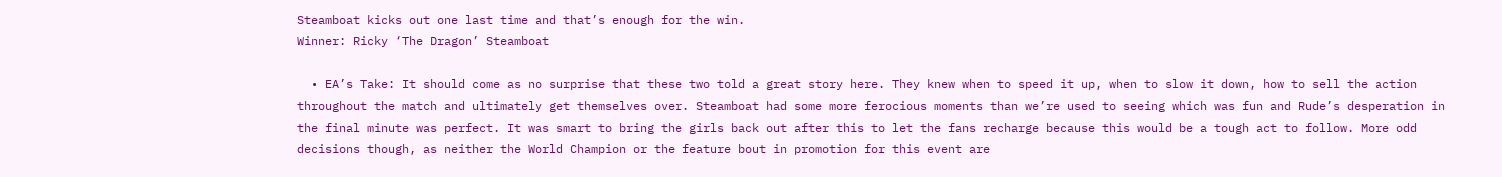Steamboat kicks out one last time and that’s enough for the win.
Winner: Ricky ‘The Dragon’ Steamboat

  • EA’s Take: It should come as no surprise that these two told a great story here. They knew when to speed it up, when to slow it down, how to sell the action throughout the match and ultimately get themselves over. Steamboat had some more ferocious moments than we’re used to seeing which was fun and Rude’s desperation in the final minute was perfect. It was smart to bring the girls back out after this to let the fans recharge because this would be a tough act to follow. More odd decisions though, as neither the World Champion or the feature bout in promotion for this event are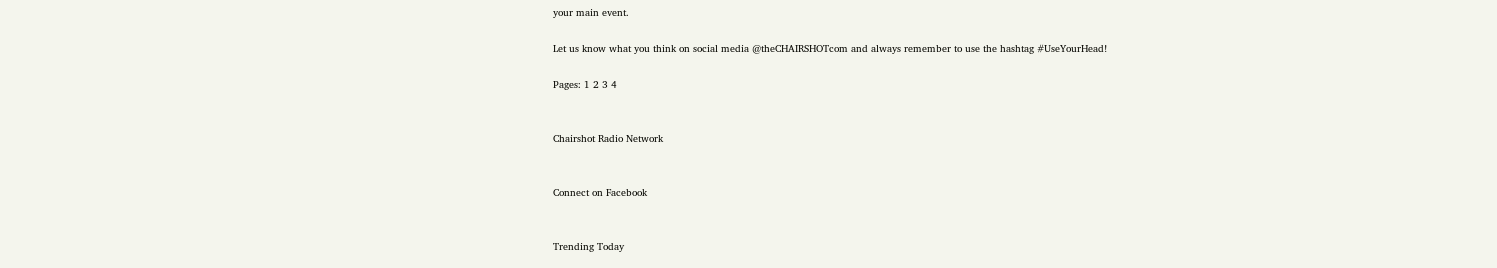your main event.

Let us know what you think on social media @theCHAIRSHOTcom and always remember to use the hashtag #UseYourHead!

Pages: 1 2 3 4


Chairshot Radio Network


Connect on Facebook


Trending Today